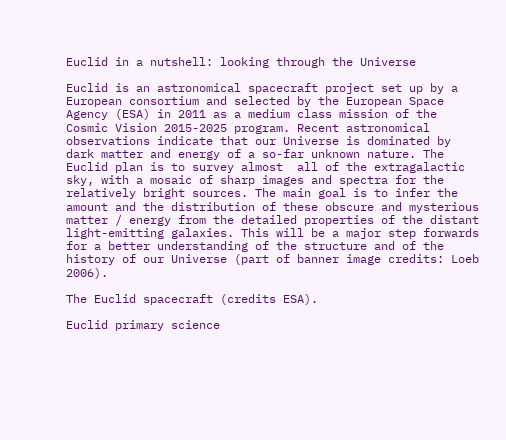Euclid in a nutshell: looking through the Universe

Euclid is an astronomical spacecraft project set up by a European consortium and selected by the European Space Agency (ESA) in 2011 as a medium class mission of the Cosmic Vision 2015-2025 program. Recent astronomical observations indicate that our Universe is dominated by dark matter and energy of a so-far unknown nature. The Euclid plan is to survey almost  all of the extragalactic sky, with a mosaic of sharp images and spectra for the relatively bright sources. The main goal is to infer the amount and the distribution of these obscure and mysterious  matter / energy from the detailed properties of the distant light-emitting galaxies. This will be a major step forwards for a better understanding of the structure and of the history of our Universe (part of banner image credits: Loeb 2006).

The Euclid spacecraft (credits ESA).

Euclid primary science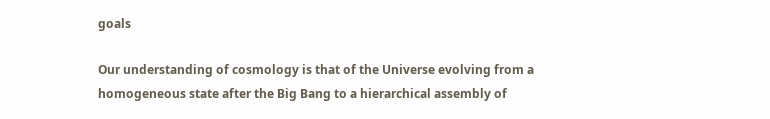goals

Our understanding of cosmology is that of the Universe evolving from a homogeneous state after the Big Bang to a hierarchical assembly of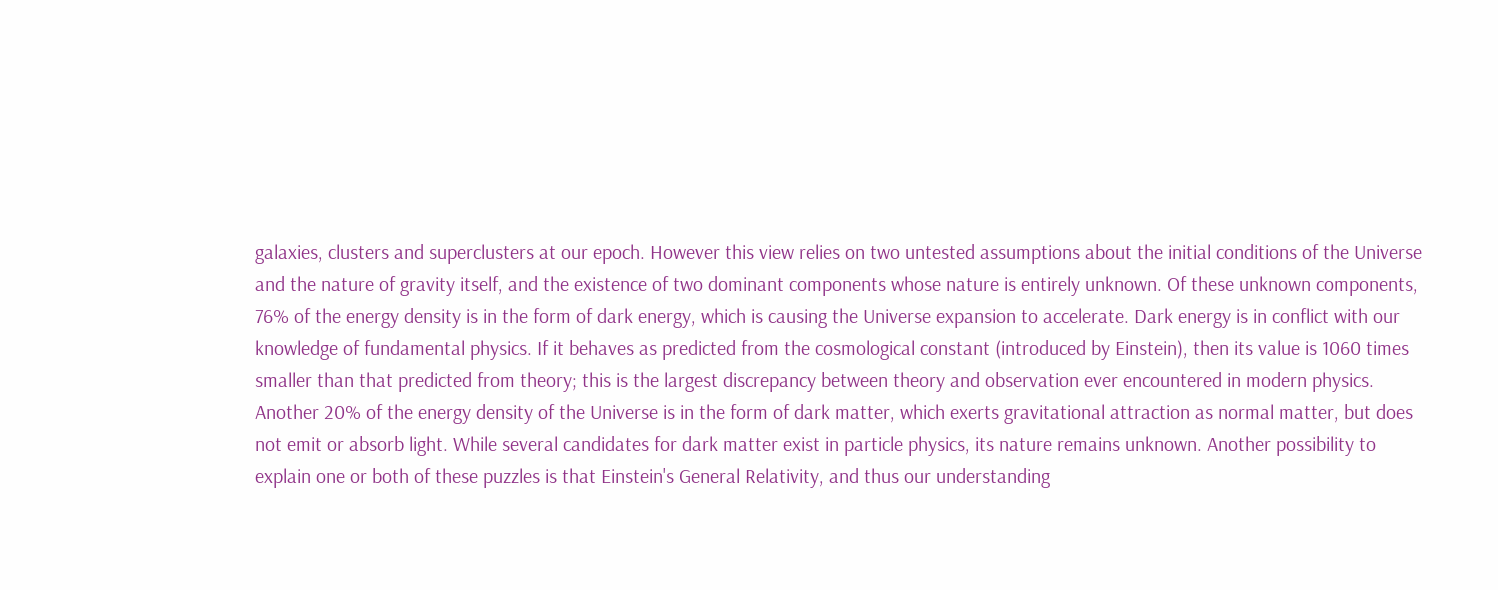galaxies, clusters and superclusters at our epoch. However this view relies on two untested assumptions about the initial conditions of the Universe and the nature of gravity itself, and the existence of two dominant components whose nature is entirely unknown. Of these unknown components, 76% of the energy density is in the form of dark energy, which is causing the Universe expansion to accelerate. Dark energy is in conflict with our knowledge of fundamental physics. If it behaves as predicted from the cosmological constant (introduced by Einstein), then its value is 1060 times smaller than that predicted from theory; this is the largest discrepancy between theory and observation ever encountered in modern physics. Another 20% of the energy density of the Universe is in the form of dark matter, which exerts gravitational attraction as normal matter, but does not emit or absorb light. While several candidates for dark matter exist in particle physics, its nature remains unknown. Another possibility to explain one or both of these puzzles is that Einstein's General Relativity, and thus our understanding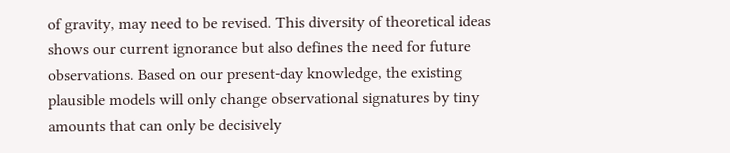of gravity, may need to be revised. This diversity of theoretical ideas shows our current ignorance but also defines the need for future observations. Based on our present-day knowledge, the existing plausible models will only change observational signatures by tiny amounts that can only be decisively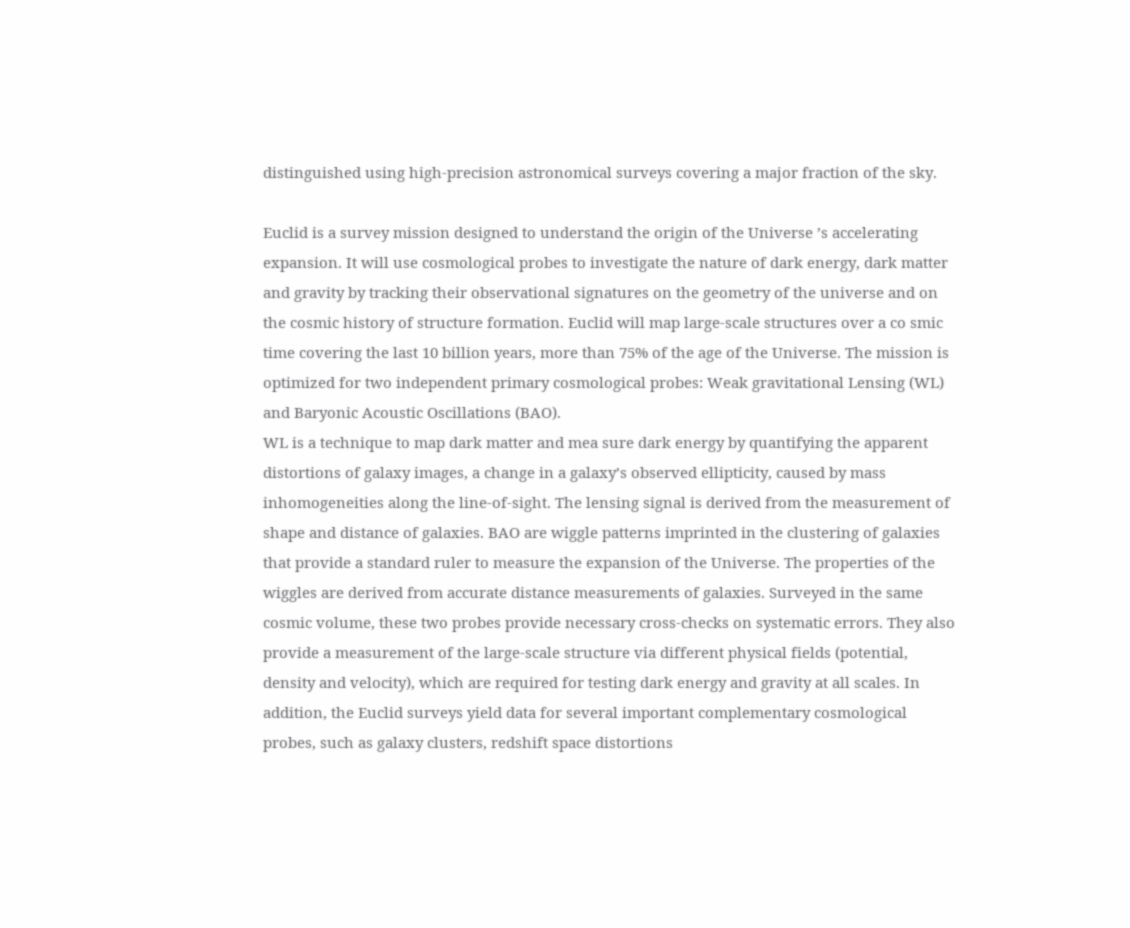distinguished using high-precision astronomical surveys covering a major fraction of the sky.

Euclid is a survey mission designed to understand the origin of the Universe ’s accelerating expansion. It will use cosmological probes to investigate the nature of dark energy, dark matter and gravity by tracking their observational signatures on the geometry of the universe and on the cosmic history of structure formation. Euclid will map large-scale structures over a co smic time covering the last 10 billion years, more than 75% of the age of the Universe. The mission is optimized for two independent primary cosmological probes: Weak gravitational Lensing (WL) and Baryonic Acoustic Oscillations (BAO).
WL is a technique to map dark matter and mea sure dark energy by quantifying the apparent distortions of galaxy images, a change in a galaxy’s observed ellipticity, caused by mass inhomogeneities along the line-of-sight. The lensing signal is derived from the measurement of shape and distance of galaxies. BAO are wiggle patterns imprinted in the clustering of galaxies that provide a standard ruler to measure the expansion of the Universe. The properties of the wiggles are derived from accurate distance measurements of galaxies. Surveyed in the same cosmic volume, these two probes provide necessary cross-checks on systematic errors. They also provide a measurement of the large-scale structure via different physical fields (potential, density and velocity), which are required for testing dark energy and gravity at all scales. In addition, the Euclid surveys yield data for several important complementary cosmological probes, such as galaxy clusters, redshift space distortions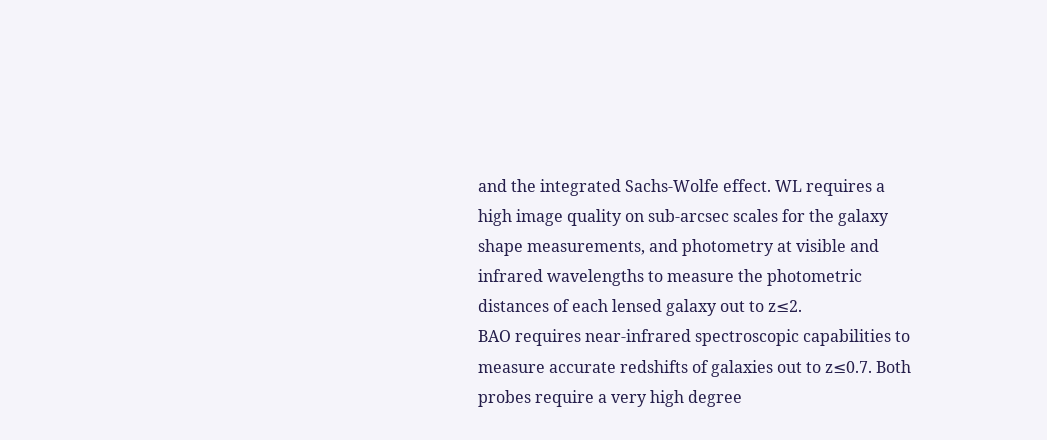and the integrated Sachs-Wolfe effect. WL requires a high image quality on sub-arcsec scales for the galaxy shape measurements, and photometry at visible and infrared wavelengths to measure the photometric distances of each lensed galaxy out to z≤2.
BAO requires near-infrared spectroscopic capabilities to measure accurate redshifts of galaxies out to z≤0.7. Both probes require a very high degree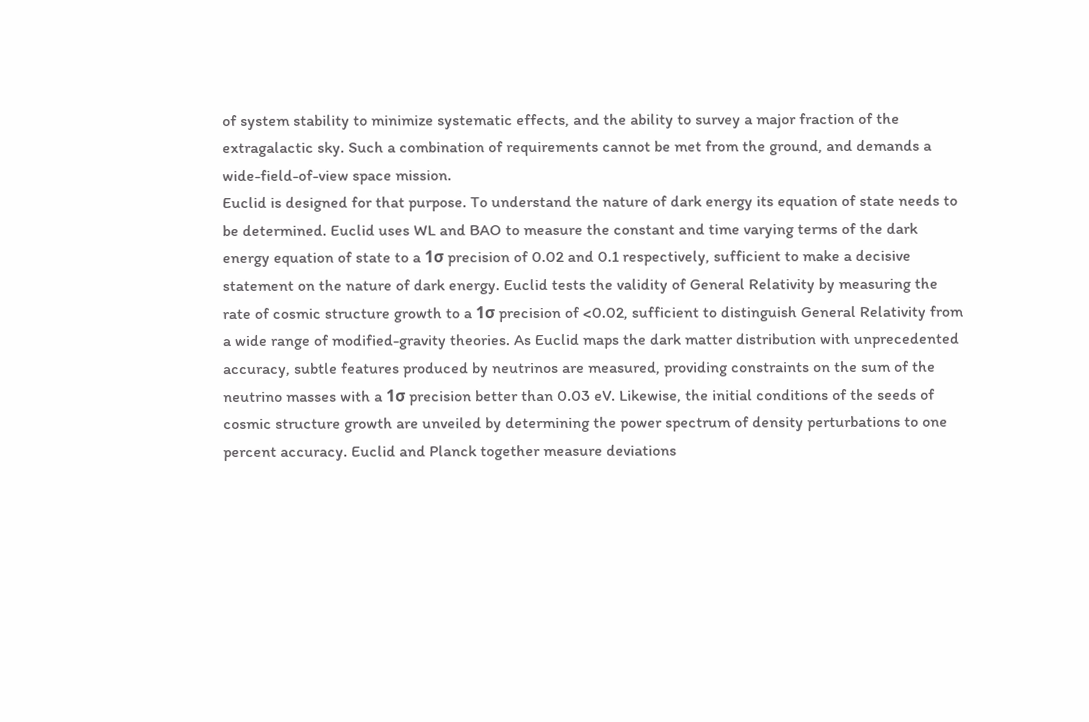of system stability to minimize systematic effects, and the ability to survey a major fraction of the extragalactic sky. Such a combination of requirements cannot be met from the ground, and demands a wide-field-of-view space mission.
Euclid is designed for that purpose. To understand the nature of dark energy its equation of state needs to be determined. Euclid uses WL and BAO to measure the constant and time varying terms of the dark energy equation of state to a 1σ precision of 0.02 and 0.1 respectively, sufficient to make a decisive statement on the nature of dark energy. Euclid tests the validity of General Relativity by measuring the rate of cosmic structure growth to a 1σ precision of <0.02, sufficient to distinguish General Relativity from a wide range of modified-gravity theories. As Euclid maps the dark matter distribution with unprecedented accuracy, subtle features produced by neutrinos are measured, providing constraints on the sum of the neutrino masses with a 1σ precision better than 0.03 eV. Likewise, the initial conditions of the seeds of cosmic structure growth are unveiled by determining the power spectrum of density perturbations to one percent accuracy. Euclid and Planck together measure deviations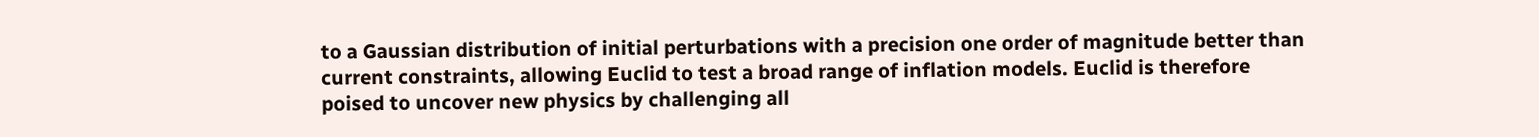to a Gaussian distribution of initial perturbations with a precision one order of magnitude better than current constraints, allowing Euclid to test a broad range of inflation models. Euclid is therefore poised to uncover new physics by challenging all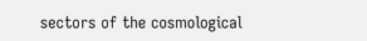sectors of the cosmological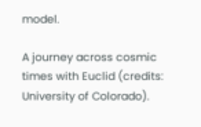model.

A journey across cosmic times with Euclid (credits: University of Colorado).